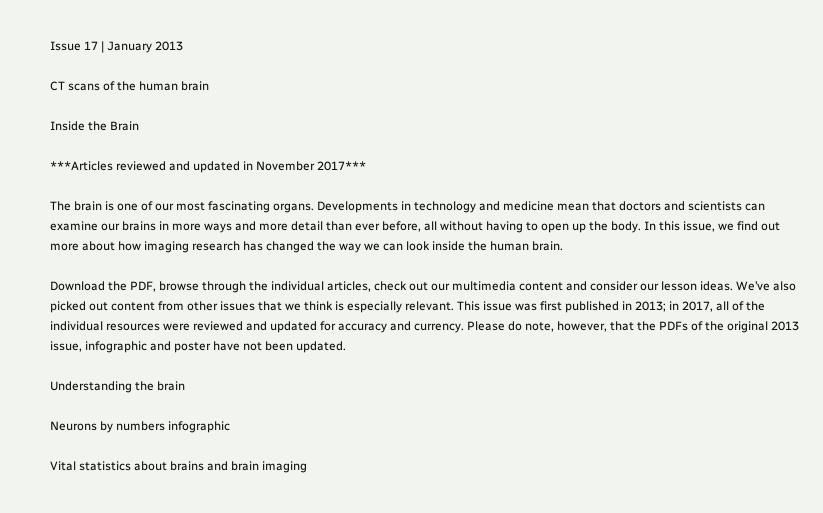Issue 17 | January 2013

CT scans of the human brain

Inside the Brain

***Articles reviewed and updated in November 2017***

The brain is one of our most fascinating organs. Developments in technology and medicine mean that doctors and scientists can examine our brains in more ways and more detail than ever before, all without having to open up the body. In this issue, we find out more about how imaging research has changed the way we can look inside the human brain.

Download the PDF, browse through the individual articles, check out our multimedia content and consider our lesson ideas. We’ve also picked out content from other issues that we think is especially relevant. This issue was first published in 2013; in 2017, all of the individual resources were reviewed and updated for accuracy and currency. Please do note, however, that the PDFs of the original 2013 issue, infographic and poster have not been updated.

Understanding the brain

Neurons by numbers infographic

Vital statistics about brains and brain imaging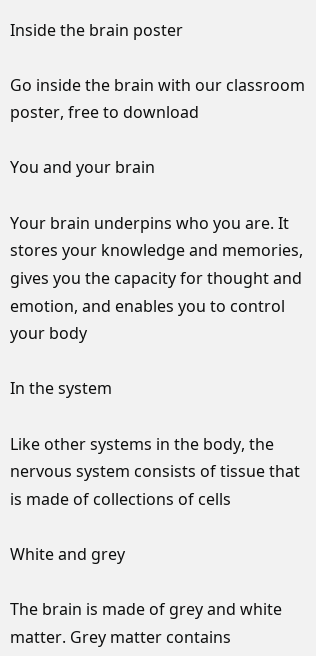Inside the brain poster

Go inside the brain with our classroom poster, free to download

You and your brain

Your brain underpins who you are. It stores your knowledge and memories, gives you the capacity for thought and emotion, and enables you to control your body

In the system

Like other systems in the body, the nervous system consists of tissue that is made of collections of cells

White and grey

The brain is made of grey and white matter. Grey matter contains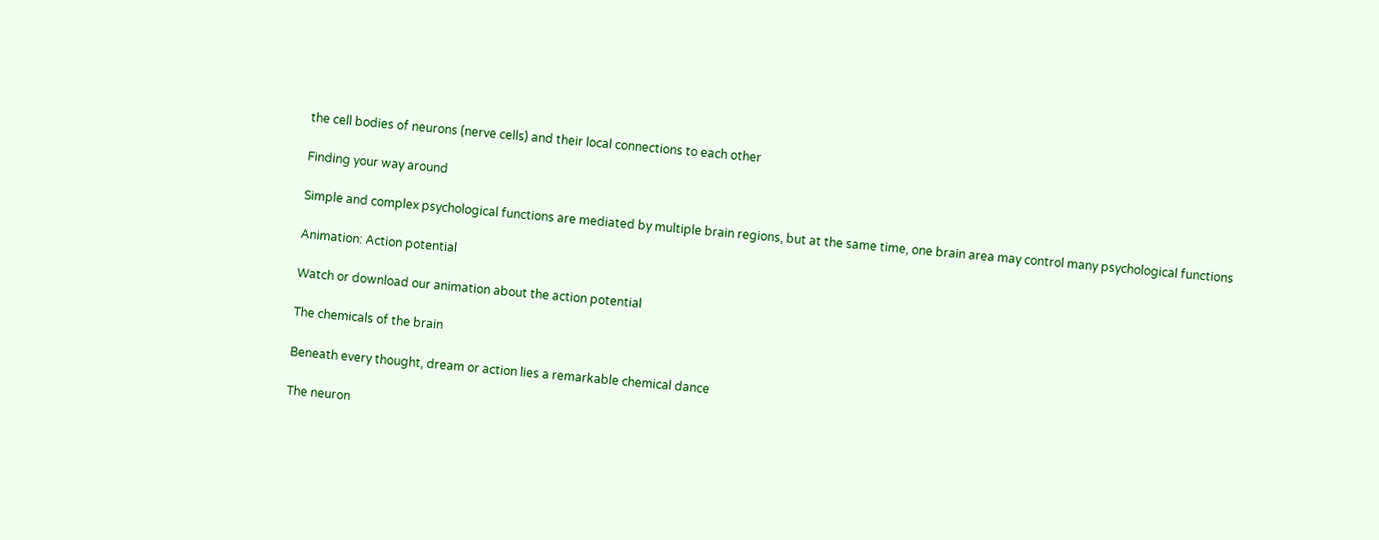the cell bodies of neurons (nerve cells) and their local connections to each other

Finding your way around

Simple and complex psychological functions are mediated by multiple brain regions, but at the same time, one brain area may control many psychological functions

Animation: Action potential

Watch or download our animation about the action potential

The chemicals of the brain

Beneath every thought, dream or action lies a remarkable chemical dance

The neuron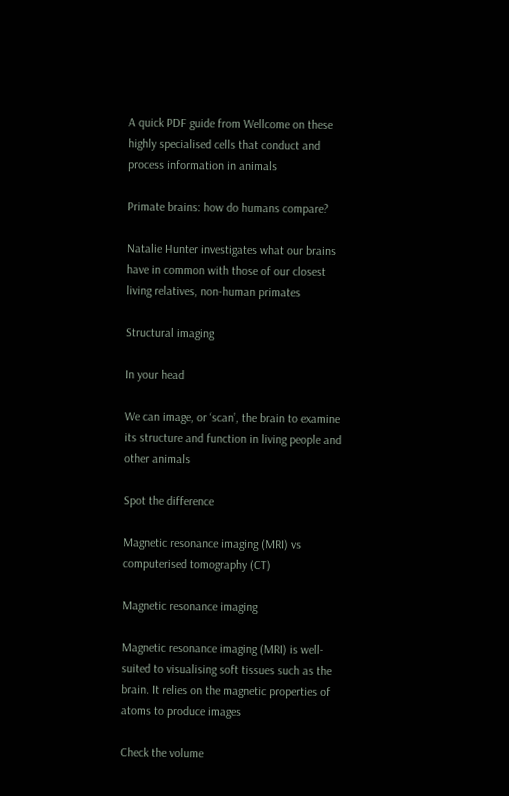A quick PDF guide from Wellcome on these highly specialised cells that conduct and process information in animals

Primate brains: how do humans compare?

Natalie Hunter investigates what our brains have in common with those of our closest living relatives, non-human primates

Structural imaging

In your head

We can image, or ‘scan’, the brain to examine its structure and function in living people and other animals

Spot the difference

Magnetic resonance imaging (MRI) vs computerised tomography (CT)

Magnetic resonance imaging

Magnetic resonance imaging (MRI) is well-suited to visualising soft tissues such as the brain. It relies on the magnetic properties of atoms to produce images

Check the volume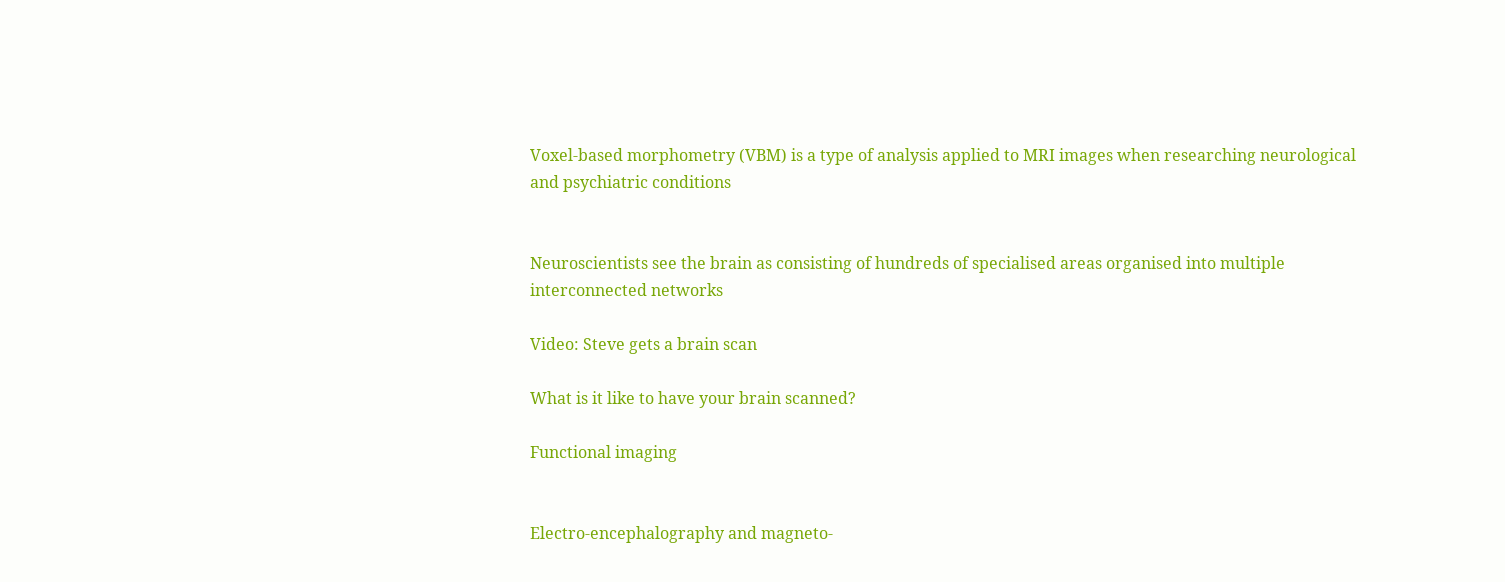Voxel-based morphometry (VBM) is a type of analysis applied to MRI images when researching neurological and psychiatric conditions


Neuroscientists see the brain as consisting of hundreds of specialised areas organised into multiple interconnected networks

Video: Steve gets a brain scan

What is it like to have your brain scanned?

Functional imaging


Electro-encephalography and magneto-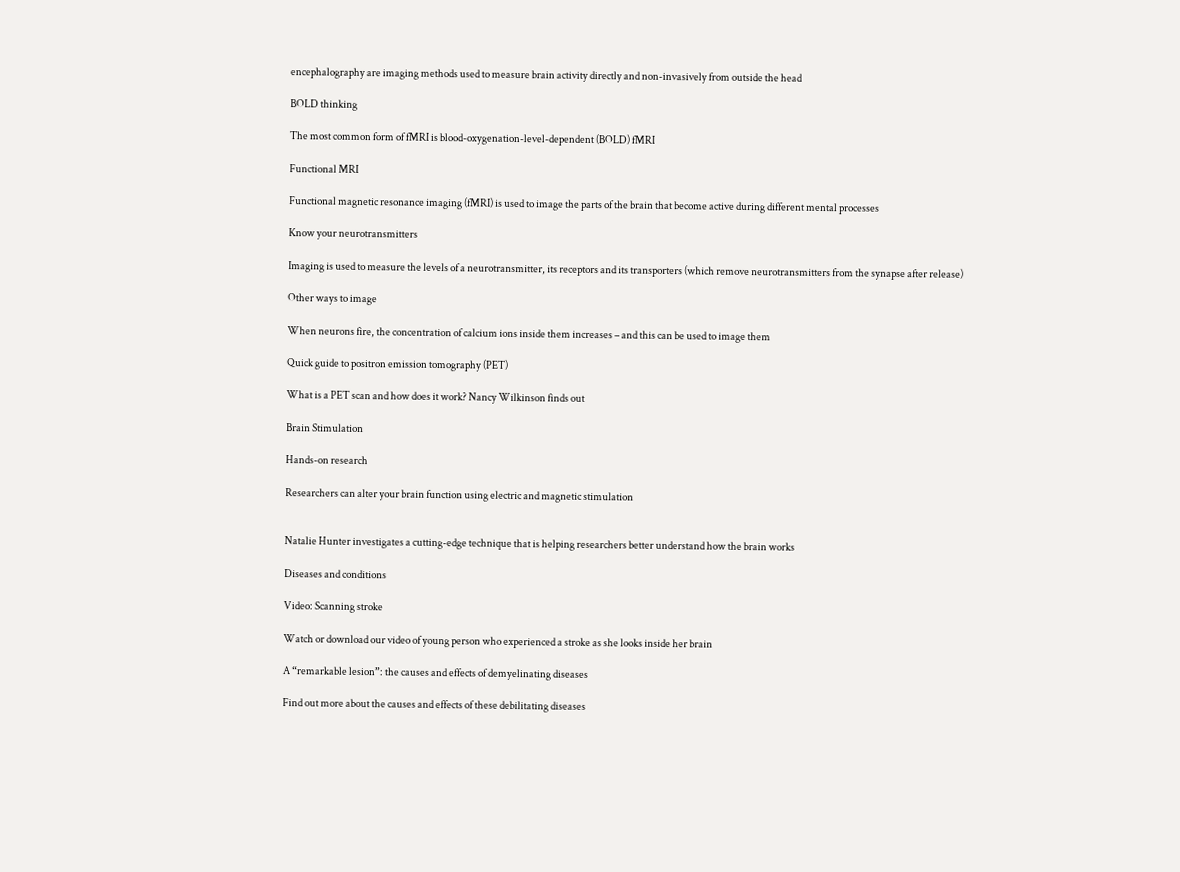encephalography are imaging methods used to measure brain activity directly and non-invasively from outside the head

BOLD thinking

The most common form of fMRI is blood-oxygenation-level-dependent (BOLD) fMRI

Functional MRI

Functional magnetic resonance imaging (fMRI) is used to image the parts of the brain that become active during different mental processes

Know your neurotransmitters

Imaging is used to measure the levels of a neurotransmitter, its receptors and its transporters (which remove neurotransmitters from the synapse after release)

Other ways to image

When neurons fire, the concentration of calcium ions inside them increases – and this can be used to image them

Quick guide to positron emission tomography (PET)

What is a PET scan and how does it work? Nancy Wilkinson finds out

Brain Stimulation

Hands-on research

Researchers can alter your brain function using electric and magnetic stimulation


Natalie Hunter investigates a cutting-edge technique that is helping researchers better understand how the brain works

Diseases and conditions

Video: Scanning stroke

Watch or download our video of young person who experienced a stroke as she looks inside her brain

A “remarkable lesion”: the causes and effects of demyelinating diseases

Find out more about the causes and effects of these debilitating diseases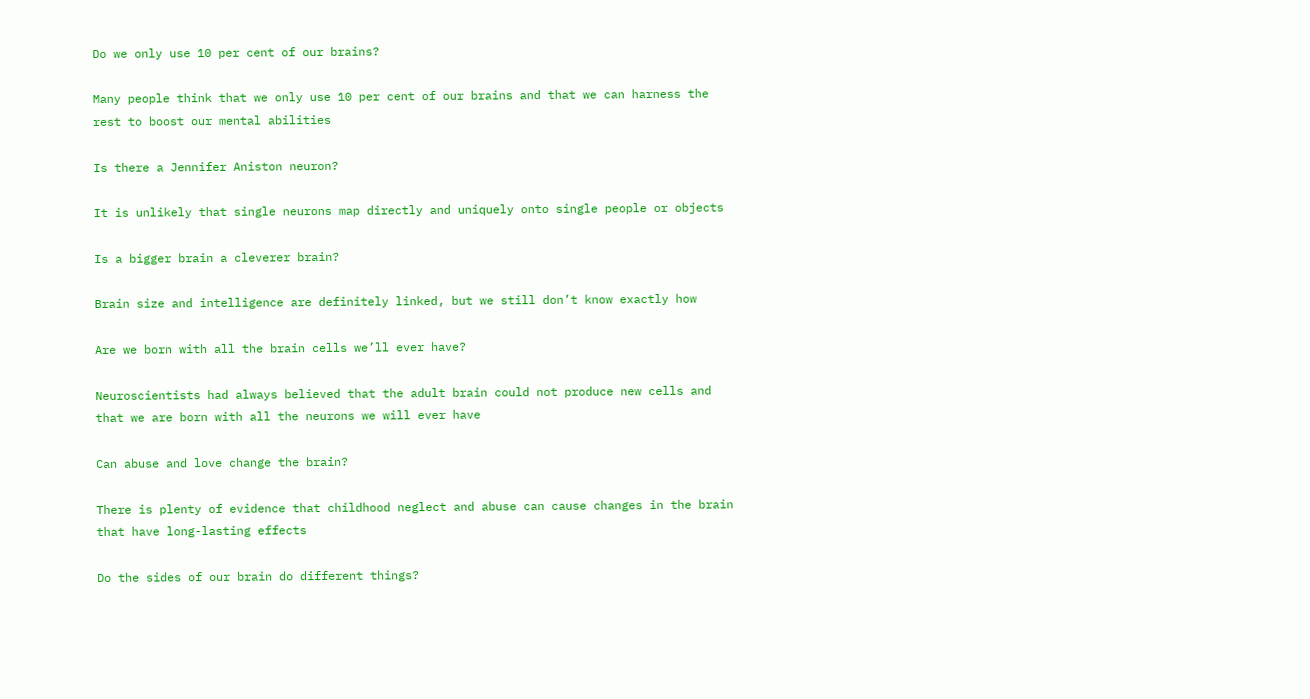Do we only use 10 per cent of our brains?

Many people think that we only use 10 per cent of our brains and that we can harness the rest to boost our mental abilities

Is there a Jennifer Aniston neuron?

It is unlikely that single neurons map directly and uniquely onto single people or objects

Is a bigger brain a cleverer brain?

Brain size and intelligence are definitely linked, but we still don’t know exactly how

Are we born with all the brain cells we’ll ever have?

Neuroscientists had always believed that the adult brain could not produce new cells and that we are born with all the neurons we will ever have

Can abuse and love change the brain?

There is plenty of evidence that childhood neglect and abuse can cause changes in the brain that have long-lasting effects

Do the sides of our brain do different things?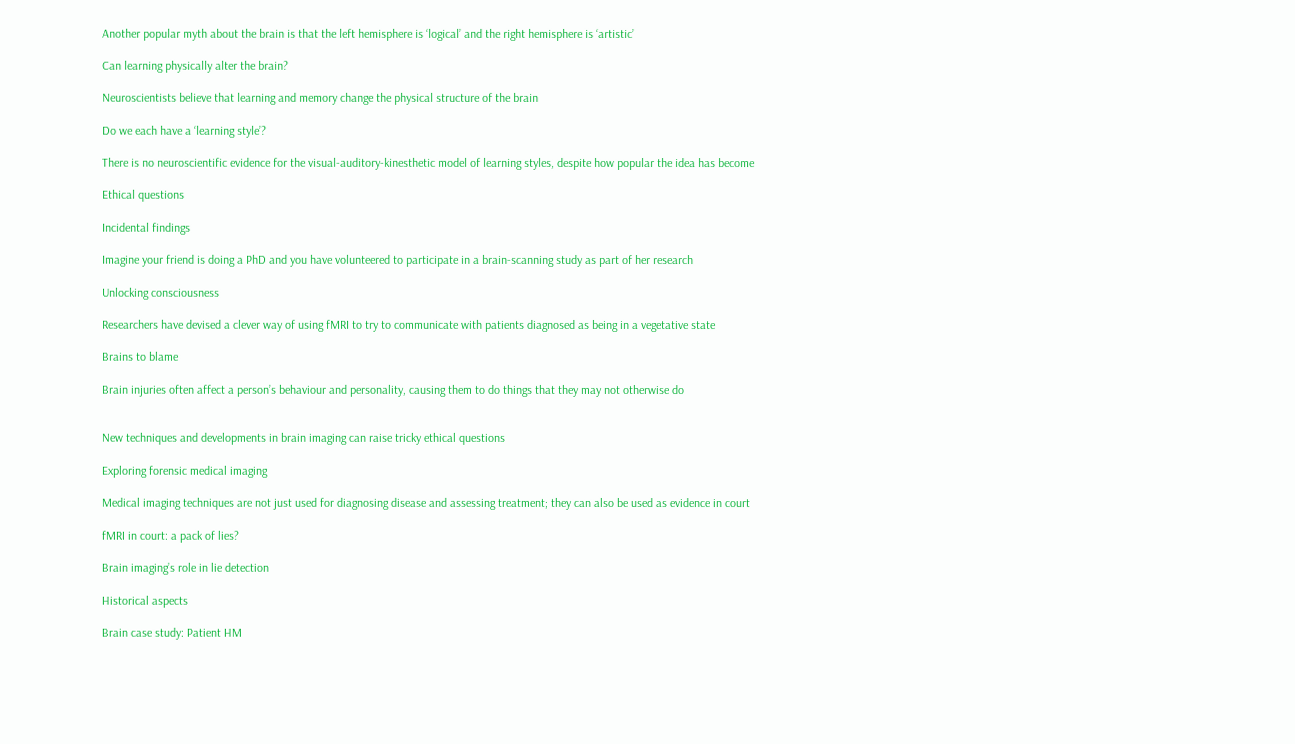Another popular myth about the brain is that the left hemisphere is ‘logical’ and the right hemisphere is ‘artistic’

Can learning physically alter the brain?

Neuroscientists believe that learning and memory change the physical structure of the brain

Do we each have a ‘learning style’?

There is no neuroscientific evidence for the visual-auditory-kinesthetic model of learning styles, despite how popular the idea has become

Ethical questions

Incidental findings

Imagine your friend is doing a PhD and you have volunteered to participate in a brain-scanning study as part of her research

Unlocking consciousness

Researchers have devised a clever way of using fMRI to try to communicate with patients diagnosed as being in a vegetative state

Brains to blame

Brain injuries often affect a person’s behaviour and personality, causing them to do things that they may not otherwise do


New techniques and developments in brain imaging can raise tricky ethical questions

Exploring forensic medical imaging

Medical imaging techniques are not just used for diagnosing disease and assessing treatment; they can also be used as evidence in court

fMRI in court: a pack of lies?

Brain imaging’s role in lie detection

Historical aspects

Brain case study: Patient HM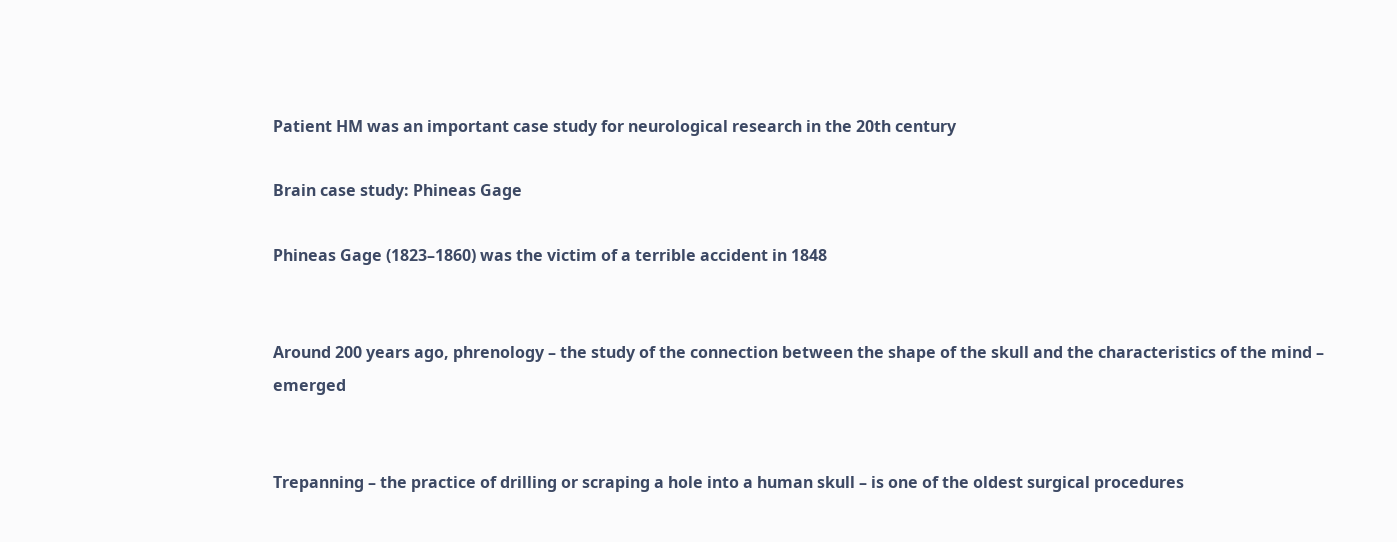Patient HM was an important case study for neurological research in the 20th century

Brain case study: Phineas Gage

Phineas Gage (1823–1860) was the victim of a terrible accident in 1848


Around 200 years ago, phrenology – the study of the connection between the shape of the skull and the characteristics of the mind – emerged


Trepanning – the practice of drilling or scraping a hole into a human skull – is one of the oldest surgical procedures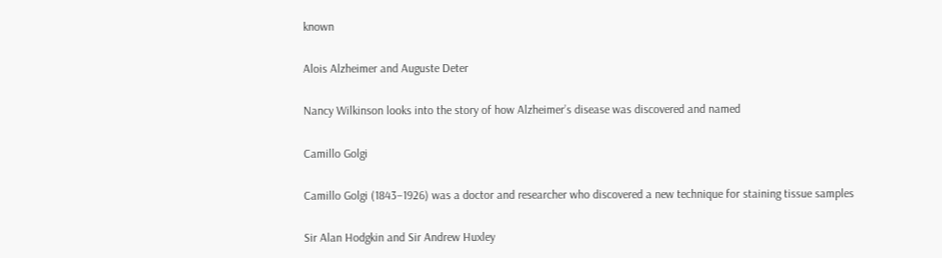known

Alois Alzheimer and Auguste Deter

Nancy Wilkinson looks into the story of how Alzheimer’s disease was discovered and named

Camillo Golgi

Camillo Golgi (1843–1926) was a doctor and researcher who discovered a new technique for staining tissue samples

Sir Alan Hodgkin and Sir Andrew Huxley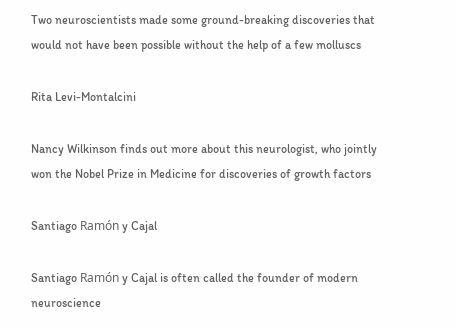Two neuroscientists made some ground-breaking discoveries that would not have been possible without the help of a few molluscs

Rita Levi-Montalcini

Nancy Wilkinson finds out more about this neurologist, who jointly won the Nobel Prize in Medicine for discoveries of growth factors

Santiago Ramón y Cajal

Santiago Ramón y Cajal is often called the founder of modern neuroscience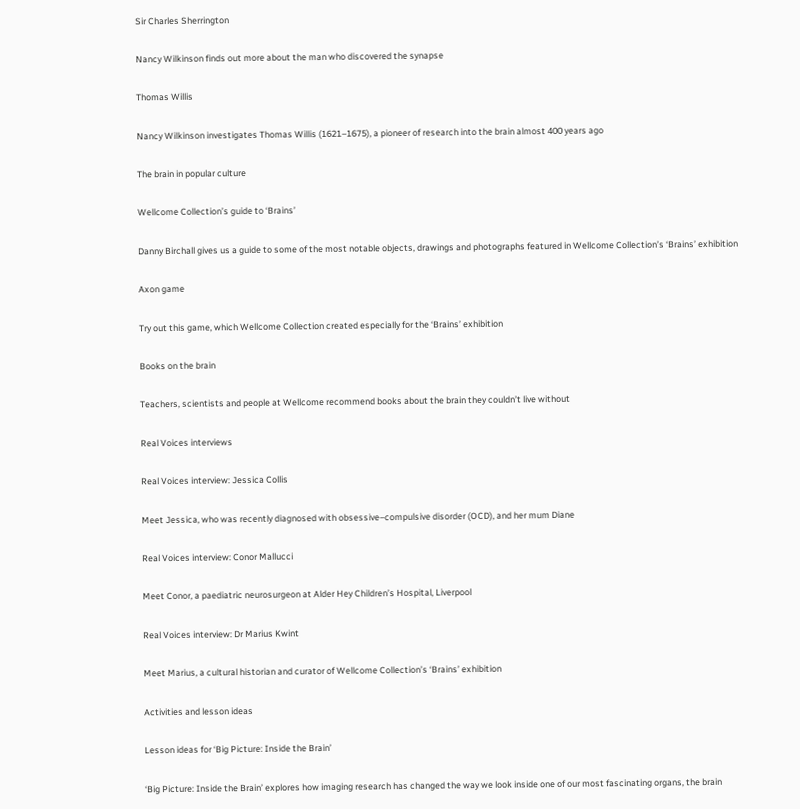Sir Charles Sherrington

Nancy Wilkinson finds out more about the man who discovered the synapse

Thomas Willis

Nancy Wilkinson investigates Thomas Willis (1621–1675), a pioneer of research into the brain almost 400 years ago

The brain in popular culture

Wellcome Collection’s guide to ‘Brains’

Danny Birchall gives us a guide to some of the most notable objects, drawings and photographs featured in Wellcome Collection’s ‘Brains’ exhibition

Axon game

Try out this game, which Wellcome Collection created especially for the ‘Brains’ exhibition

Books on the brain

Teachers, scientists and people at Wellcome recommend books about the brain they couldn’t live without

Real Voices interviews

Real Voices interview: Jessica Collis

Meet Jessica, who was recently diagnosed with obsessive–compulsive disorder (OCD), and her mum Diane

Real Voices interview: Conor Mallucci

Meet Conor, a paediatric neurosurgeon at Alder Hey Children’s Hospital, Liverpool

Real Voices interview: Dr Marius Kwint

Meet Marius, a cultural historian and curator of Wellcome Collection’s ‘Brains’ exhibition

Activities and lesson ideas

Lesson ideas for ‘Big Picture: Inside the Brain’

‘Big Picture: Inside the Brain’ explores how imaging research has changed the way we look inside one of our most fascinating organs, the brain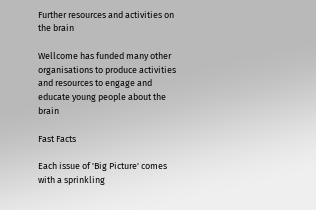Further resources and activities on the brain

Wellcome has funded many other organisations to produce activities and resources to engage and educate young people about the brain

Fast Facts

Each issue of 'Big Picture' comes with a sprinkling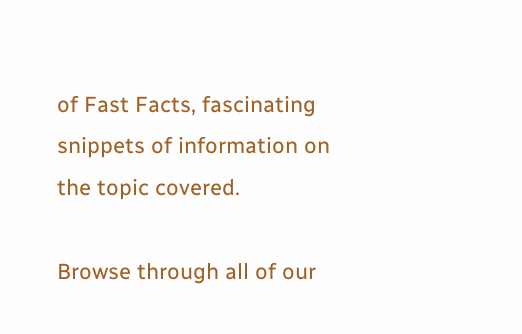of Fast Facts, fascinating snippets of information on the topic covered.

Browse through all of our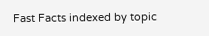Fast Facts indexed by topic